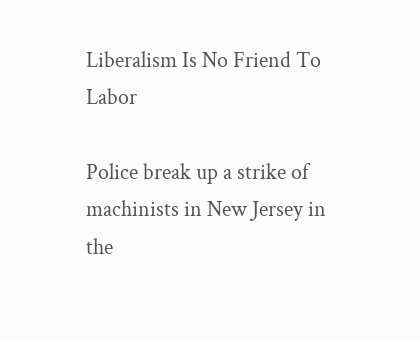Liberalism Is No Friend To Labor

Police break up a strike of machinists in New Jersey in the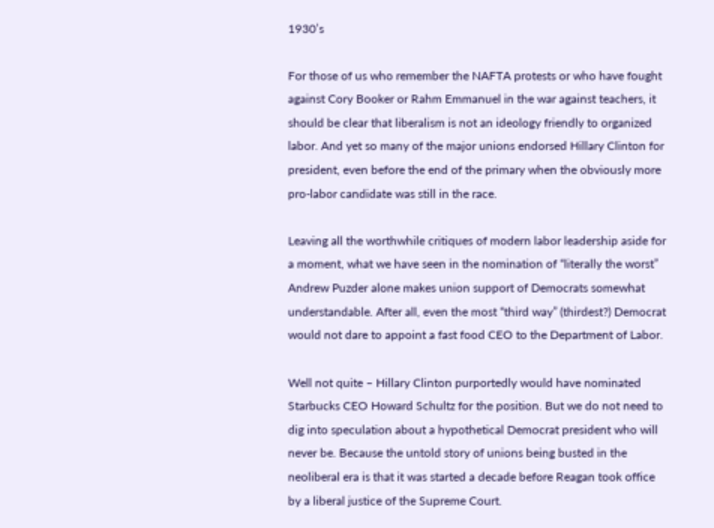1930’s

For those of us who remember the NAFTA protests or who have fought against Cory Booker or Rahm Emmanuel in the war against teachers, it should be clear that liberalism is not an ideology friendly to organized labor. And yet so many of the major unions endorsed Hillary Clinton for president, even before the end of the primary when the obviously more pro-labor candidate was still in the race.

Leaving all the worthwhile critiques of modern labor leadership aside for a moment, what we have seen in the nomination of “literally the worst” Andrew Puzder alone makes union support of Democrats somewhat understandable. After all, even the most “third way” (thirdest?) Democrat would not dare to appoint a fast food CEO to the Department of Labor.

Well not quite – Hillary Clinton purportedly would have nominated Starbucks CEO Howard Schultz for the position. But we do not need to dig into speculation about a hypothetical Democrat president who will never be. Because the untold story of unions being busted in the neoliberal era is that it was started a decade before Reagan took office by a liberal justice of the Supreme Court.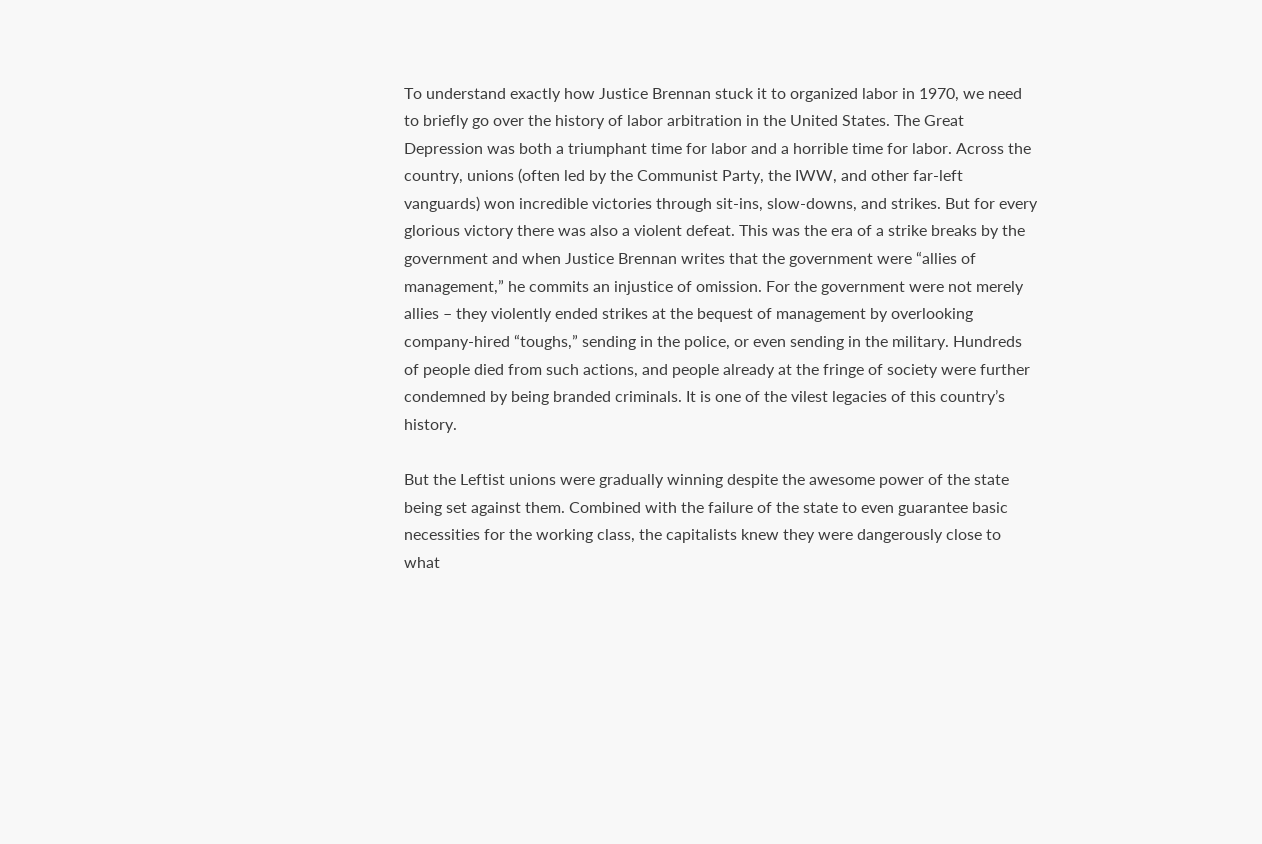To understand exactly how Justice Brennan stuck it to organized labor in 1970, we need to briefly go over the history of labor arbitration in the United States. The Great Depression was both a triumphant time for labor and a horrible time for labor. Across the country, unions (often led by the Communist Party, the IWW, and other far-left vanguards) won incredible victories through sit-ins, slow-downs, and strikes. But for every glorious victory there was also a violent defeat. This was the era of a strike breaks by the government and when Justice Brennan writes that the government were “allies of management,” he commits an injustice of omission. For the government were not merely allies – they violently ended strikes at the bequest of management by overlooking company-hired “toughs,” sending in the police, or even sending in the military. Hundreds of people died from such actions, and people already at the fringe of society were further condemned by being branded criminals. It is one of the vilest legacies of this country’s history.

But the Leftist unions were gradually winning despite the awesome power of the state being set against them. Combined with the failure of the state to even guarantee basic necessities for the working class, the capitalists knew they were dangerously close to what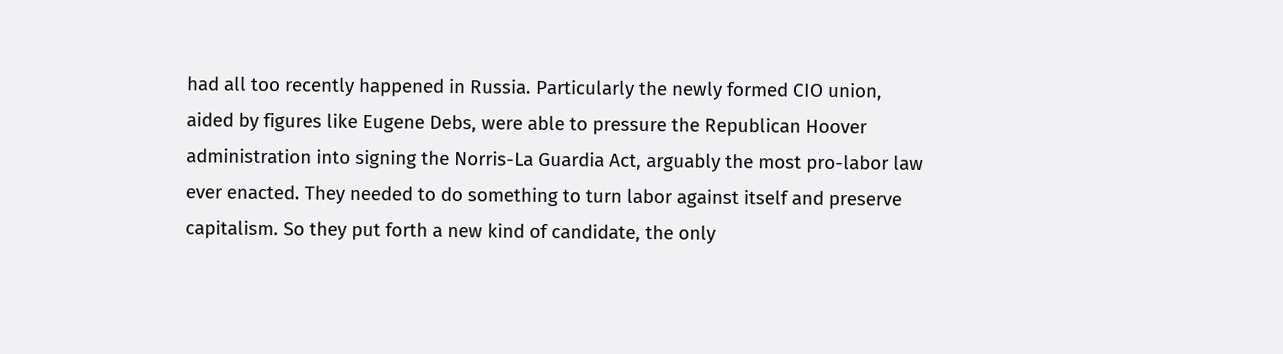had all too recently happened in Russia. Particularly the newly formed CIO union, aided by figures like Eugene Debs, were able to pressure the Republican Hoover administration into signing the Norris-La Guardia Act, arguably the most pro-labor law ever enacted. They needed to do something to turn labor against itself and preserve capitalism. So they put forth a new kind of candidate, the only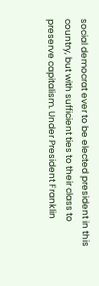social democrat ever to be elected president in this country, but with sufficient ties to their class to preserve capitalism. Under President Franklin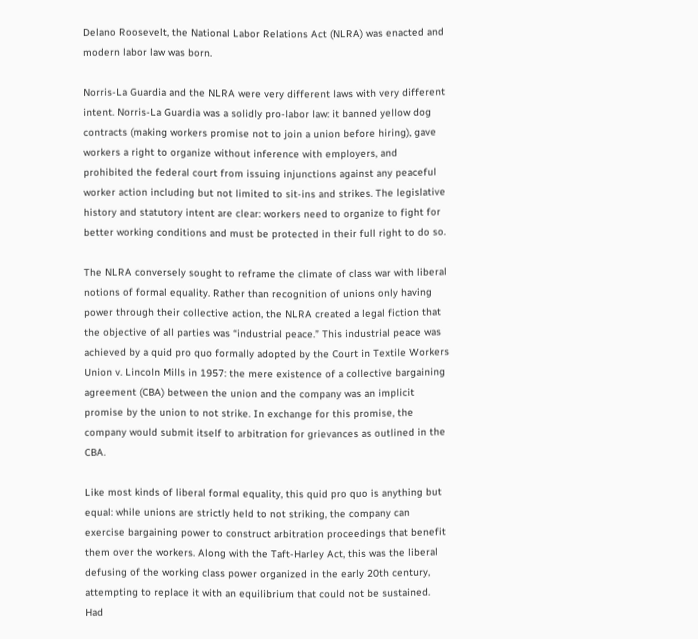Delano Roosevelt, the National Labor Relations Act (NLRA) was enacted and modern labor law was born.

Norris-La Guardia and the NLRA were very different laws with very different intent. Norris-La Guardia was a solidly pro-labor law: it banned yellow dog contracts (making workers promise not to join a union before hiring), gave workers a right to organize without inference with employers, and prohibited the federal court from issuing injunctions against any peaceful worker action including but not limited to sit-ins and strikes. The legislative history and statutory intent are clear: workers need to organize to fight for better working conditions and must be protected in their full right to do so.

The NLRA conversely sought to reframe the climate of class war with liberal notions of formal equality. Rather than recognition of unions only having power through their collective action, the NLRA created a legal fiction that the objective of all parties was “industrial peace.” This industrial peace was achieved by a quid pro quo formally adopted by the Court in Textile Workers Union v. Lincoln Mills in 1957: the mere existence of a collective bargaining agreement (CBA) between the union and the company was an implicit promise by the union to not strike. In exchange for this promise, the company would submit itself to arbitration for grievances as outlined in the CBA.

Like most kinds of liberal formal equality, this quid pro quo is anything but equal: while unions are strictly held to not striking, the company can exercise bargaining power to construct arbitration proceedings that benefit them over the workers. Along with the Taft-Harley Act, this was the liberal defusing of the working class power organized in the early 20th century, attempting to replace it with an equilibrium that could not be sustained. Had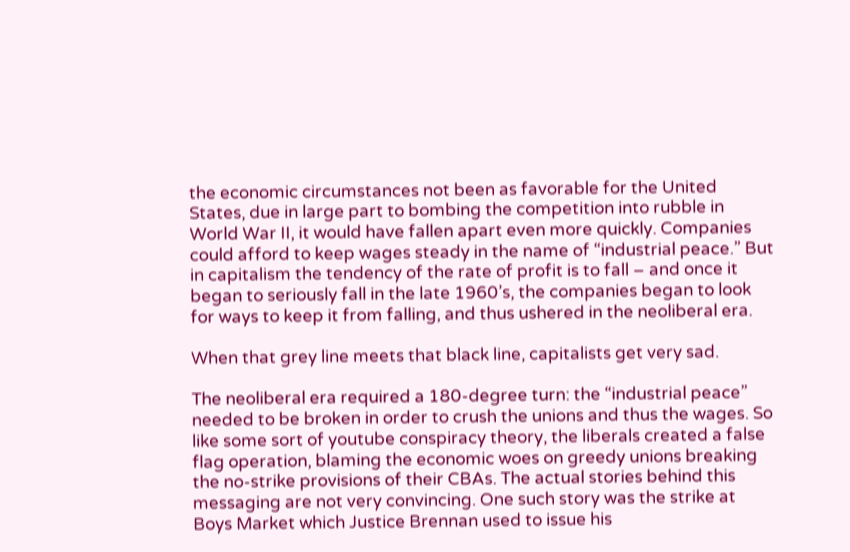the economic circumstances not been as favorable for the United States, due in large part to bombing the competition into rubble in World War II, it would have fallen apart even more quickly. Companies could afford to keep wages steady in the name of “industrial peace.” But in capitalism the tendency of the rate of profit is to fall – and once it began to seriously fall in the late 1960’s, the companies began to look for ways to keep it from falling, and thus ushered in the neoliberal era.

When that grey line meets that black line, capitalists get very sad.

The neoliberal era required a 180-degree turn: the “industrial peace” needed to be broken in order to crush the unions and thus the wages. So like some sort of youtube conspiracy theory, the liberals created a false flag operation, blaming the economic woes on greedy unions breaking the no-strike provisions of their CBAs. The actual stories behind this messaging are not very convincing. One such story was the strike at Boys Market which Justice Brennan used to issue his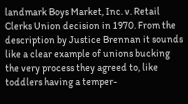landmark Boys Market, Inc. v. Retail Clerks Union decision in 1970. From the description by Justice Brennan it sounds like a clear example of unions bucking the very process they agreed to, like toddlers having a temper-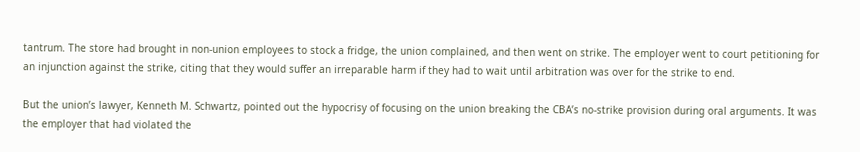tantrum. The store had brought in non-union employees to stock a fridge, the union complained, and then went on strike. The employer went to court petitioning for an injunction against the strike, citing that they would suffer an irreparable harm if they had to wait until arbitration was over for the strike to end.

But the union’s lawyer, Kenneth M. Schwartz, pointed out the hypocrisy of focusing on the union breaking the CBA’s no-strike provision during oral arguments. It was the employer that had violated the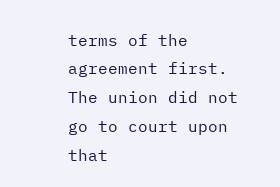terms of the agreement first. The union did not go to court upon that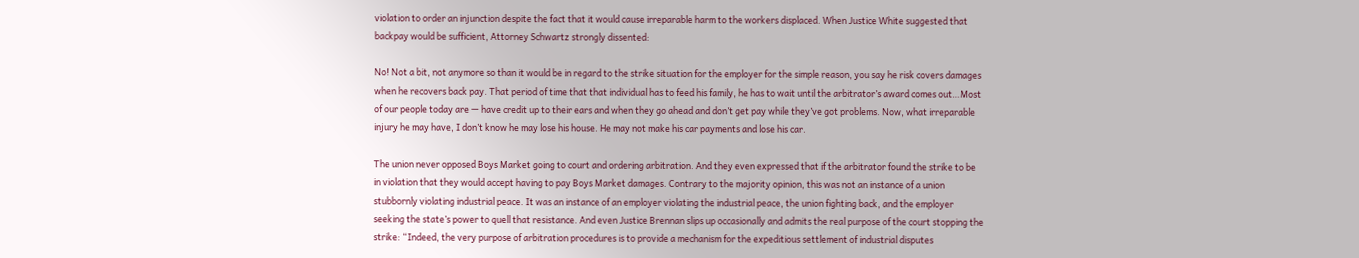violation to order an injunction despite the fact that it would cause irreparable harm to the workers displaced. When Justice White suggested that backpay would be sufficient, Attorney Schwartz strongly dissented:

No! Not a bit, not anymore so than it would be in regard to the strike situation for the employer for the simple reason, you say he risk covers damages when he recovers back pay. That period of time that that individual has to feed his family, he has to wait until the arbitrator’s award comes out…Most of our people today are — have credit up to their ears and when they go ahead and don’t get pay while they’ve got problems. Now, what irreparable injury he may have, I don’t know he may lose his house. He may not make his car payments and lose his car.

The union never opposed Boys Market going to court and ordering arbitration. And they even expressed that if the arbitrator found the strike to be in violation that they would accept having to pay Boys Market damages. Contrary to the majority opinion, this was not an instance of a union stubbornly violating industrial peace. It was an instance of an employer violating the industrial peace, the union fighting back, and the employer seeking the state’s power to quell that resistance. And even Justice Brennan slips up occasionally and admits the real purpose of the court stopping the strike: “Indeed, the very purpose of arbitration procedures is to provide a mechanism for the expeditious settlement of industrial disputes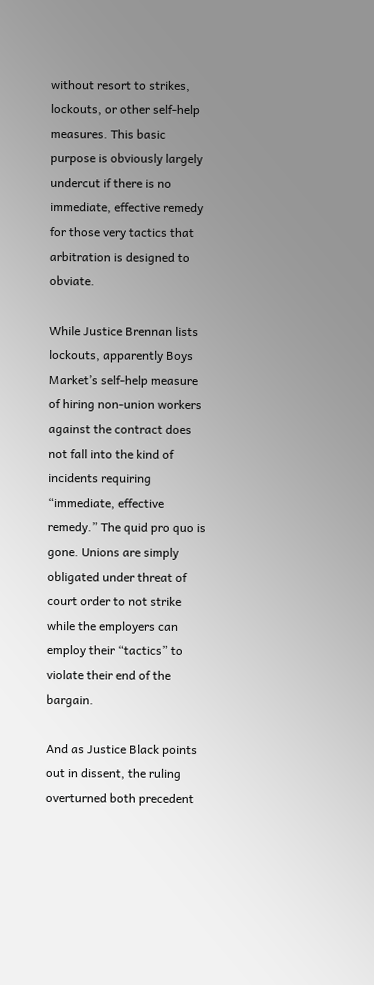without resort to strikes, lockouts, or other self-help measures. This basic purpose is obviously largely undercut if there is no immediate, effective remedy for those very tactics that arbitration is designed to obviate.

While Justice Brennan lists lockouts, apparently Boys Market’s self-help measure of hiring non-union workers against the contract does not fall into the kind of incidents requiring “immediate, effective remedy.” The quid pro quo is gone. Unions are simply obligated under threat of court order to not strike while the employers can employ their “tactics” to violate their end of the bargain.

And as Justice Black points out in dissent, the ruling overturned both precedent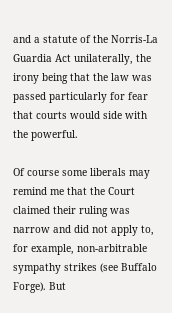and a statute of the Norris-La Guardia Act unilaterally, the irony being that the law was passed particularly for fear that courts would side with the powerful.

Of course some liberals may remind me that the Court claimed their ruling was narrow and did not apply to, for example, non-arbitrable sympathy strikes (see Buffalo Forge). But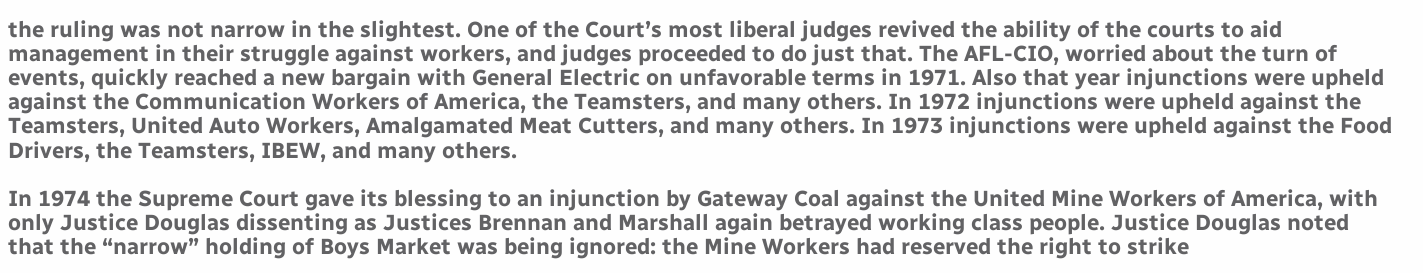the ruling was not narrow in the slightest. One of the Court’s most liberal judges revived the ability of the courts to aid management in their struggle against workers, and judges proceeded to do just that. The AFL-CIO, worried about the turn of events, quickly reached a new bargain with General Electric on unfavorable terms in 1971. Also that year injunctions were upheld against the Communication Workers of America, the Teamsters, and many others. In 1972 injunctions were upheld against the Teamsters, United Auto Workers, Amalgamated Meat Cutters, and many others. In 1973 injunctions were upheld against the Food Drivers, the Teamsters, IBEW, and many others.

In 1974 the Supreme Court gave its blessing to an injunction by Gateway Coal against the United Mine Workers of America, with only Justice Douglas dissenting as Justices Brennan and Marshall again betrayed working class people. Justice Douglas noted that the “narrow” holding of Boys Market was being ignored: the Mine Workers had reserved the right to strike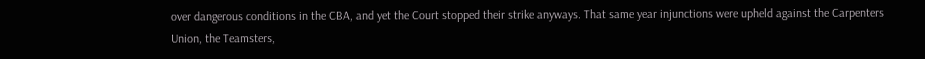over dangerous conditions in the CBA, and yet the Court stopped their strike anyways. That same year injunctions were upheld against the Carpenters Union, the Teamsters,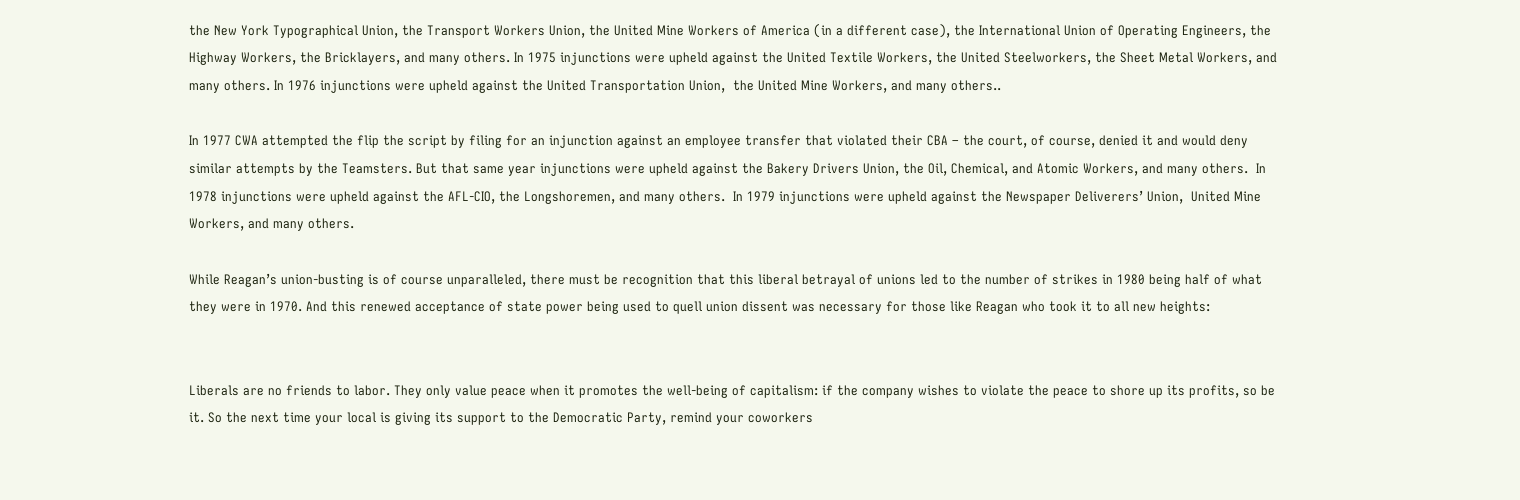the New York Typographical Union, the Transport Workers Union, the United Mine Workers of America (in a different case), the International Union of Operating Engineers, the Highway Workers, the Bricklayers, and many others. In 1975 injunctions were upheld against the United Textile Workers, the United Steelworkers, the Sheet Metal Workers, and many others. In 1976 injunctions were upheld against the United Transportation Union,  the United Mine Workers, and many others..

In 1977 CWA attempted the flip the script by filing for an injunction against an employee transfer that violated their CBA – the court, of course, denied it and would deny similar attempts by the Teamsters. But that same year injunctions were upheld against the Bakery Drivers Union, the Oil, Chemical, and Atomic Workers, and many others.  In 1978 injunctions were upheld against the AFL-CIO, the Longshoremen, and many others.  In 1979 injunctions were upheld against the Newspaper Deliverers’ Union,  United Mine Workers, and many others.

While Reagan’s union-busting is of course unparalleled, there must be recognition that this liberal betrayal of unions led to the number of strikes in 1980 being half of what they were in 1970. And this renewed acceptance of state power being used to quell union dissent was necessary for those like Reagan who took it to all new heights:


Liberals are no friends to labor. They only value peace when it promotes the well-being of capitalism: if the company wishes to violate the peace to shore up its profits, so be it. So the next time your local is giving its support to the Democratic Party, remind your coworkers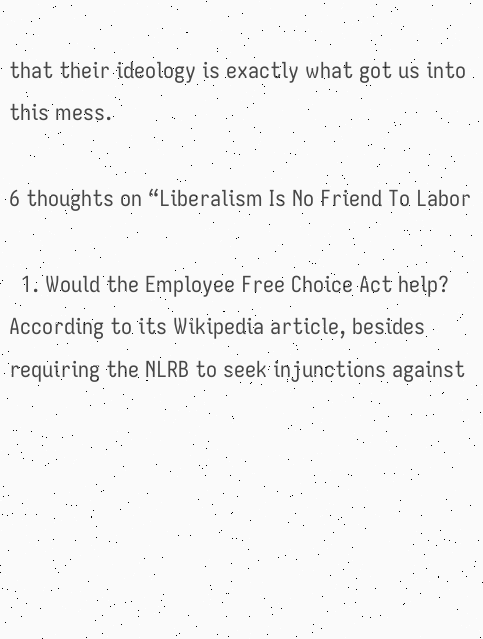that their ideology is exactly what got us into this mess.

6 thoughts on “Liberalism Is No Friend To Labor

  1. Would the Employee Free Choice Act help? According to its Wikipedia article, besides requiring the NLRB to seek injunctions against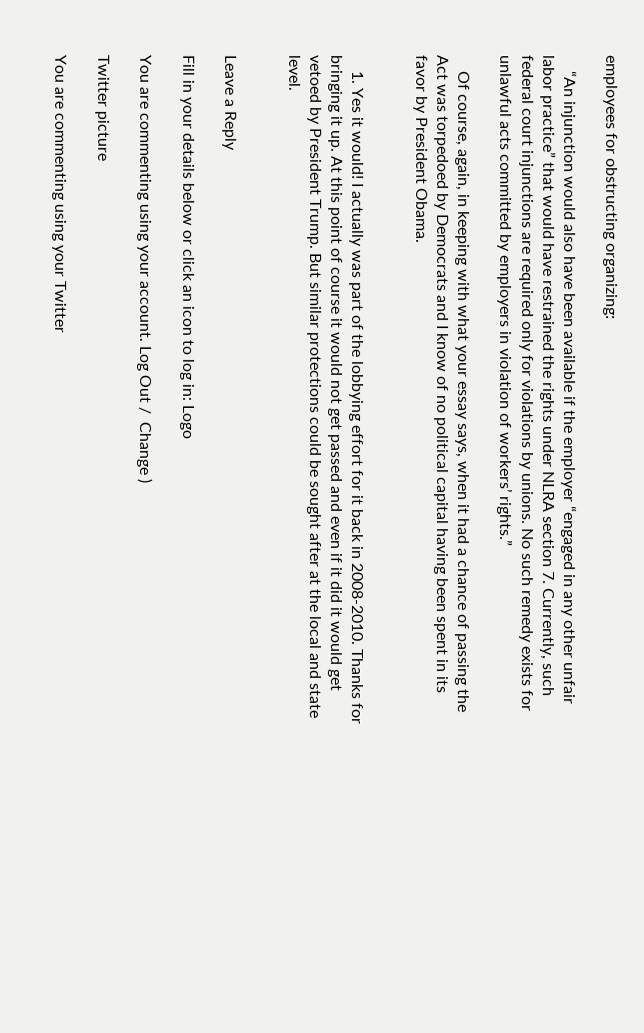employees for obstructing organizing:

    “An injunction would also have been available if the employer “engaged in any other unfair labor practice” that would have restrained the rights under NLRA section 7. Currently, such federal court injunctions are required only for violations by unions. No such remedy exists for unlawful acts committed by employers in violation of workers’ rights.”

    Of course, again, in keeping with what your essay says, when it had a chance of passing the Act was torpedoed by Democrats and I know of no political capital having been spent in its favor by President Obama.


    1. Yes it would! I actually was part of the lobbying effort for it back in 2008-2010. Thanks for bringing it up. At this point of course it would not get passed and even if it did it would get vetoed by President Trump. But similar protections could be sought after at the local and state level.


Leave a Reply

Fill in your details below or click an icon to log in: Logo

You are commenting using your account. Log Out /  Change )

Twitter picture

You are commenting using your Twitter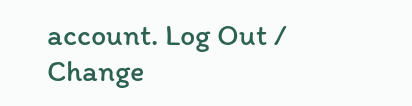account. Log Out /  Change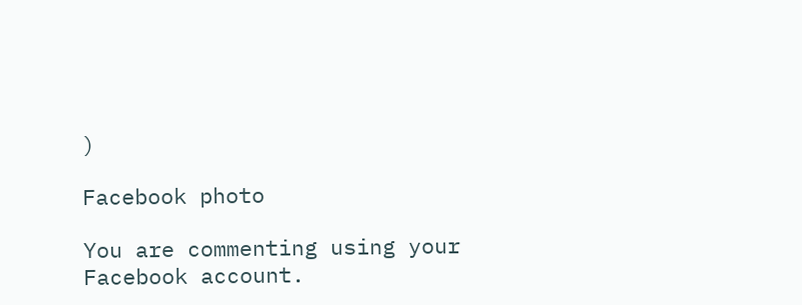)

Facebook photo

You are commenting using your Facebook account.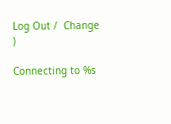Log Out /  Change )

Connecting to %s